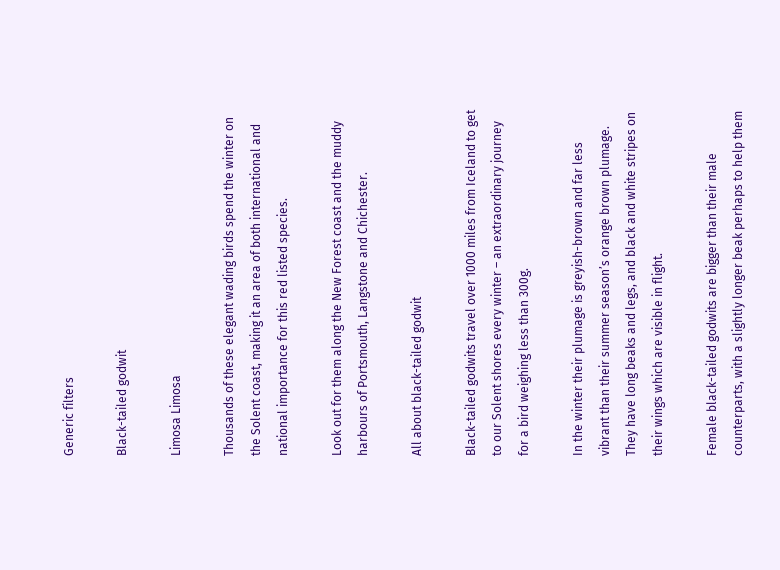Generic filters

Black-tailed godwit

Limosa Limosa

Thousands of these elegant wading birds spend the winter on the Solent coast, making it an area of both international and national importance for this red listed species.

Look out for them along the New Forest coast and the muddy harbours of Portsmouth, Langstone and Chichester.

All about black-tailed godwit

Black-tailed godwits travel over 1000 miles from Iceland to get to our Solent shores every winter – an extraordinary journey for a bird weighing less than 300g.

In the winter their plumage is greyish-brown and far less vibrant than their summer season’s orange brown plumage. They have long beaks and legs, and black and white stripes on their wings which are visible in flight.

Female black-tailed godwits are bigger than their male counterparts, with a slightly longer beak perhaps to help them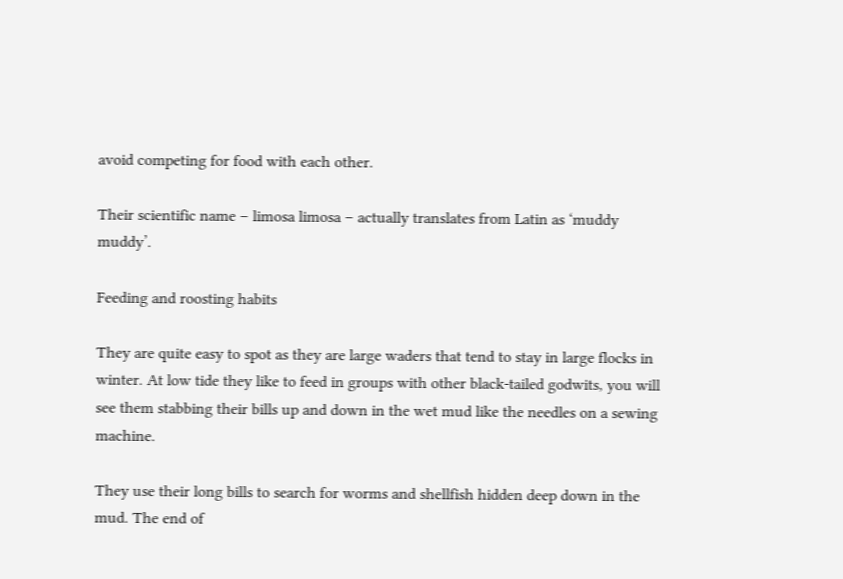avoid competing for food with each other.

Their scientific name – limosa limosa – actually translates from Latin as ‘muddy muddy’.

Feeding and roosting habits

They are quite easy to spot as they are large waders that tend to stay in large flocks in winter. At low tide they like to feed in groups with other black-tailed godwits, you will see them stabbing their bills up and down in the wet mud like the needles on a sewing machine.

They use their long bills to search for worms and shellfish hidden deep down in the mud. The end of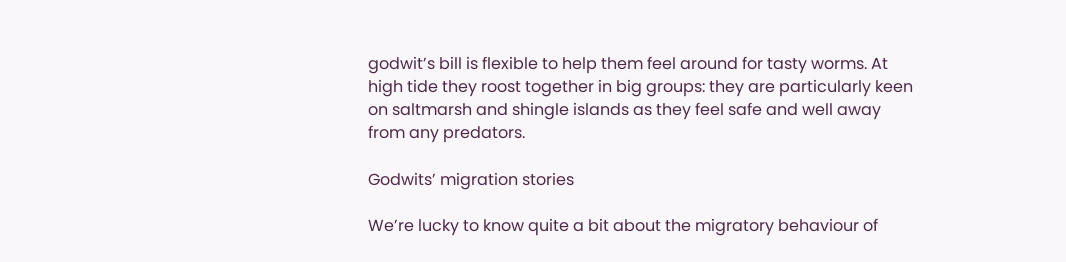godwit’s bill is flexible to help them feel around for tasty worms. At high tide they roost together in big groups: they are particularly keen on saltmarsh and shingle islands as they feel safe and well away from any predators.

Godwits’ migration stories

We’re lucky to know quite a bit about the migratory behaviour of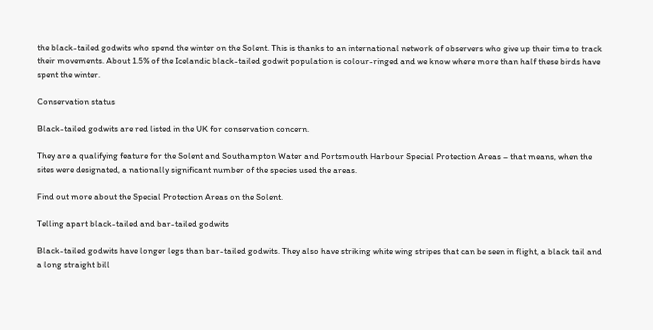the black-tailed godwits who spend the winter on the Solent. This is thanks to an international network of observers who give up their time to track their movements. About 1.5% of the Icelandic black-tailed godwit population is colour-ringed and we know where more than half these birds have spent the winter.

Conservation status

Black-tailed godwits are red listed in the UK for conservation concern.

They are a qualifying feature for the Solent and Southampton Water and Portsmouth Harbour Special Protection Areas – that means, when the sites were designated, a nationally significant number of the species used the areas.

Find out more about the Special Protection Areas on the Solent.

Telling apart black-tailed and bar-tailed godwits

Black-tailed godwits have longer legs than bar-tailed godwits. They also have striking white wing stripes that can be seen in flight, a black tail and a long straight bill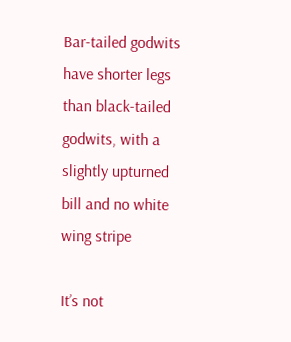Bar-tailed godwits have shorter legs than black-tailed godwits, with a slightly upturned bill and no white wing stripe

It’s not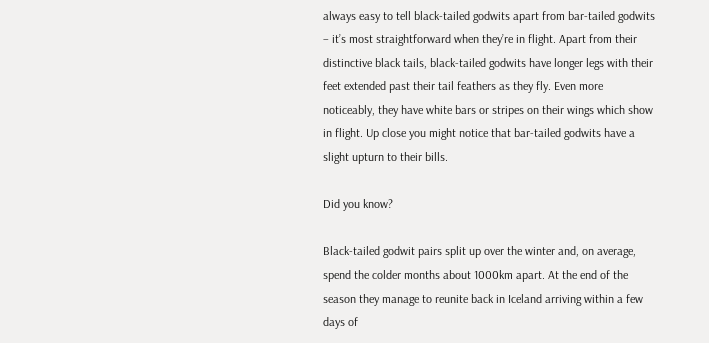always easy to tell black-tailed godwits apart from bar-tailed godwits – it’s most straightforward when they’re in flight. Apart from their distinctive black tails, black-tailed godwits have longer legs with their feet extended past their tail feathers as they fly. Even more noticeably, they have white bars or stripes on their wings which show in flight. Up close you might notice that bar-tailed godwits have a slight upturn to their bills.

Did you know?

Black-tailed godwit pairs split up over the winter and, on average, spend the colder months about 1000km apart. At the end of the season they manage to reunite back in Iceland arriving within a few days of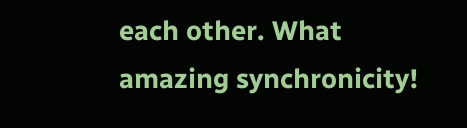each other. What amazing synchronicity!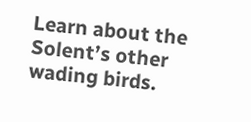Learn about the Solent’s other wading birds.